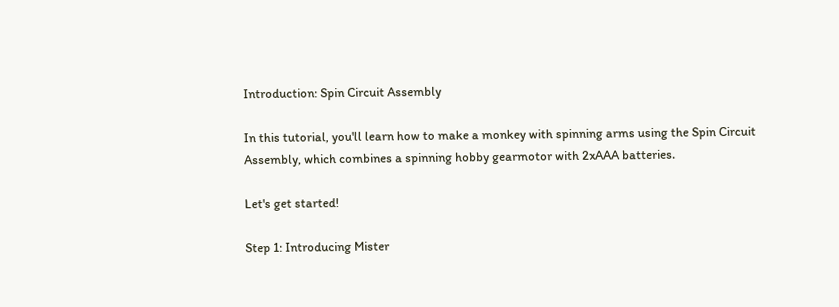Introduction: Spin Circuit Assembly

In this tutorial, you'll learn how to make a monkey with spinning arms using the Spin Circuit Assembly, which combines a spinning hobby gearmotor with 2xAAA batteries.

Let's get started!

Step 1: Introducing Mister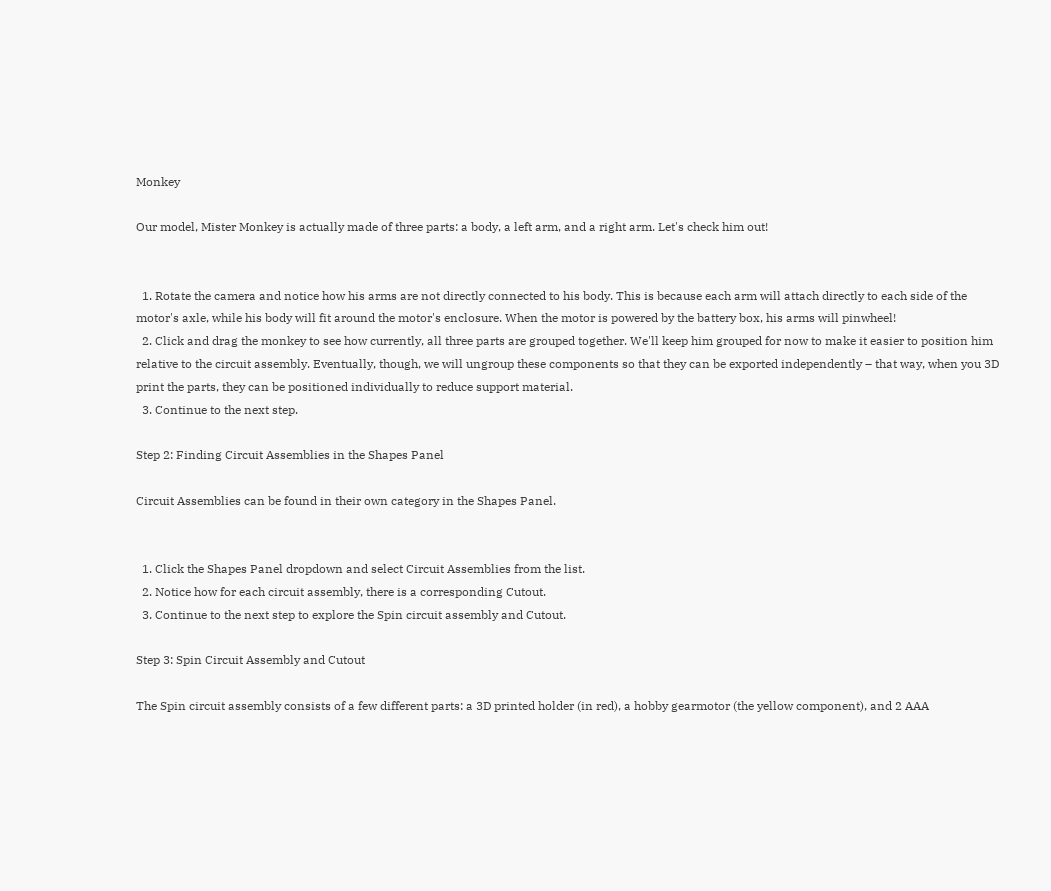Monkey

Our model, Mister Monkey is actually made of three parts: a body, a left arm, and a right arm. Let's check him out!


  1. Rotate the camera and notice how his arms are not directly connected to his body. This is because each arm will attach directly to each side of the motor's axle, while his body will fit around the motor's enclosure. When the motor is powered by the battery box, his arms will pinwheel!
  2. Click and drag the monkey to see how currently, all three parts are grouped together. We'll keep him grouped for now to make it easier to position him relative to the circuit assembly. Eventually, though, we will ungroup these components so that they can be exported independently – that way, when you 3D print the parts, they can be positioned individually to reduce support material.
  3. Continue to the next step.

Step 2: Finding Circuit Assemblies in the Shapes Panel

Circuit Assemblies can be found in their own category in the Shapes Panel.


  1. Click the Shapes Panel dropdown and select Circuit Assemblies from the list.
  2. Notice how for each circuit assembly, there is a corresponding Cutout.
  3. Continue to the next step to explore the Spin circuit assembly and Cutout.

Step 3: Spin Circuit Assembly and Cutout

The Spin circuit assembly consists of a few different parts: a 3D printed holder (in red), a hobby gearmotor (the yellow component), and 2 AAA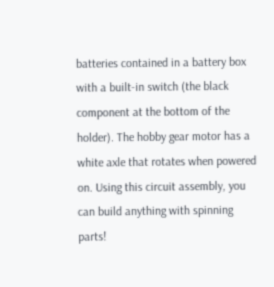batteries contained in a battery box with a built-in switch (the black component at the bottom of the holder). The hobby gear motor has a white axle that rotates when powered on. Using this circuit assembly, you can build anything with spinning parts!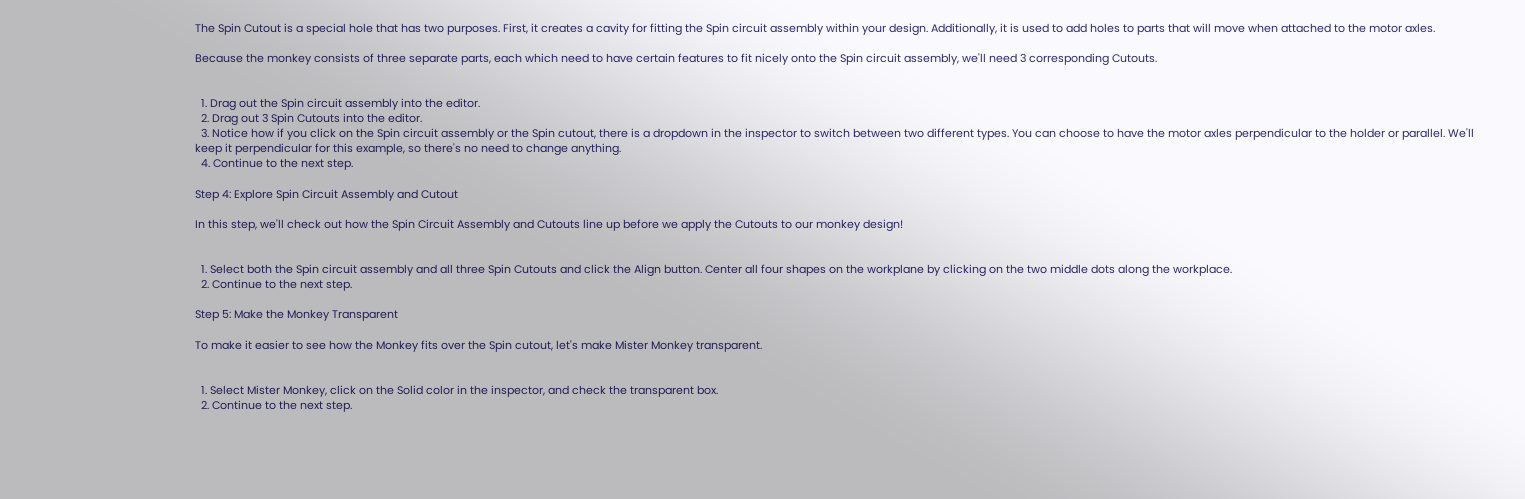The Spin Cutout is a special hole that has two purposes. First, it creates a cavity for fitting the Spin circuit assembly within your design. Additionally, it is used to add holes to parts that will move when attached to the motor axles.

Because the monkey consists of three separate parts, each which need to have certain features to fit nicely onto the Spin circuit assembly, we'll need 3 corresponding Cutouts.


  1. Drag out the Spin circuit assembly into the editor.
  2. Drag out 3 Spin Cutouts into the editor.
  3. Notice how if you click on the Spin circuit assembly or the Spin cutout, there is a dropdown in the inspector to switch between two different types. You can choose to have the motor axles perpendicular to the holder or parallel. We'll keep it perpendicular for this example, so there's no need to change anything.
  4. Continue to the next step.

Step 4: Explore Spin Circuit Assembly and Cutout

In this step, we'll check out how the Spin Circuit Assembly and Cutouts line up before we apply the Cutouts to our monkey design!


  1. Select both the Spin circuit assembly and all three Spin Cutouts and click the Align button. Center all four shapes on the workplane by clicking on the two middle dots along the workplace.
  2. Continue to the next step.

Step 5: Make the Monkey Transparent

To make it easier to see how the Monkey fits over the Spin cutout, let's make Mister Monkey transparent.


  1. Select Mister Monkey, click on the Solid color in the inspector, and check the transparent box.
  2. Continue to the next step.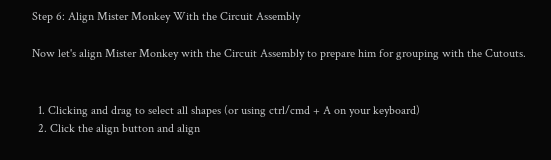Step 6: Align Mister Monkey With the Circuit Assembly

Now let's align Mister Monkey with the Circuit Assembly to prepare him for grouping with the Cutouts.


  1. Clicking and drag to select all shapes (or using ctrl/cmd + A on your keyboard)
  2. Click the align button and align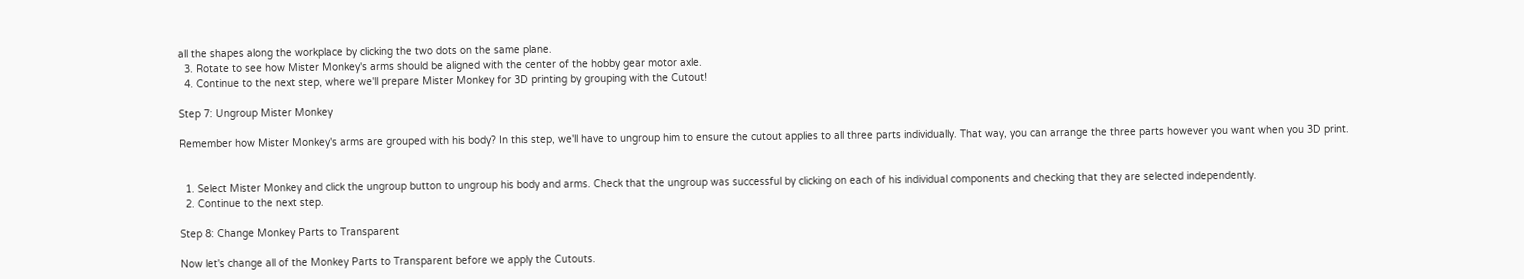all the shapes along the workplace by clicking the two dots on the same plane.
  3. Rotate to see how Mister Monkey's arms should be aligned with the center of the hobby gear motor axle.
  4. Continue to the next step, where we'll prepare Mister Monkey for 3D printing by grouping with the Cutout!

Step 7: Ungroup Mister Monkey

Remember how Mister Monkey's arms are grouped with his body? In this step, we'll have to ungroup him to ensure the cutout applies to all three parts individually. That way, you can arrange the three parts however you want when you 3D print.


  1. Select Mister Monkey and click the ungroup button to ungroup his body and arms. Check that the ungroup was successful by clicking on each of his individual components and checking that they are selected independently.
  2. Continue to the next step.

Step 8: Change Monkey Parts to Transparent

Now let's change all of the Monkey Parts to Transparent before we apply the Cutouts.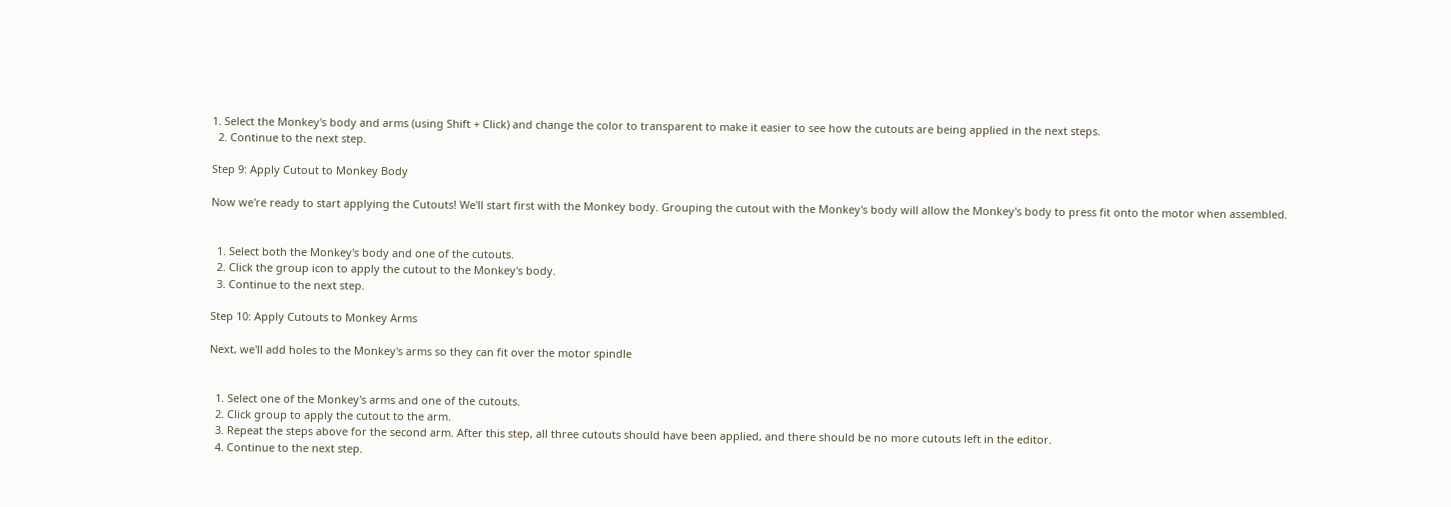1. Select the Monkey's body and arms (using Shift + Click) and change the color to transparent to make it easier to see how the cutouts are being applied in the next steps.
  2. Continue to the next step.

Step 9: Apply Cutout to Monkey Body

Now we're ready to start applying the Cutouts! We'll start first with the Monkey body. Grouping the cutout with the Monkey's body will allow the Monkey's body to press fit onto the motor when assembled.


  1. Select both the Monkey's body and one of the cutouts.
  2. Click the group icon to apply the cutout to the Monkey's body.
  3. Continue to the next step.

Step 10: Apply Cutouts to Monkey Arms

Next, we'll add holes to the Monkey's arms so they can fit over the motor spindle


  1. Select one of the Monkey's arms and one of the cutouts.
  2. Click group to apply the cutout to the arm.
  3. Repeat the steps above for the second arm. After this step, all three cutouts should have been applied, and there should be no more cutouts left in the editor.
  4. Continue to the next step.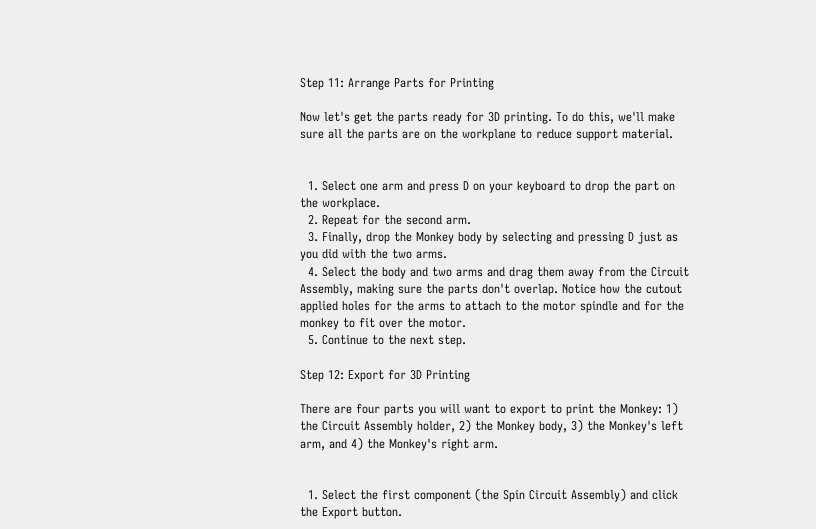Step 11: Arrange Parts for Printing

Now let's get the parts ready for 3D printing. To do this, we'll make sure all the parts are on the workplane to reduce support material.


  1. Select one arm and press D on your keyboard to drop the part on the workplace.
  2. Repeat for the second arm.
  3. Finally, drop the Monkey body by selecting and pressing D just as you did with the two arms.
  4. Select the body and two arms and drag them away from the Circuit Assembly, making sure the parts don't overlap. Notice how the cutout applied holes for the arms to attach to the motor spindle and for the monkey to fit over the motor.
  5. Continue to the next step.

Step 12: Export for 3D Printing

There are four parts you will want to export to print the Monkey: 1) the Circuit Assembly holder, 2) the Monkey body, 3) the Monkey's left arm, and 4) the Monkey's right arm.


  1. Select the first component (the Spin Circuit Assembly) and click the Export button.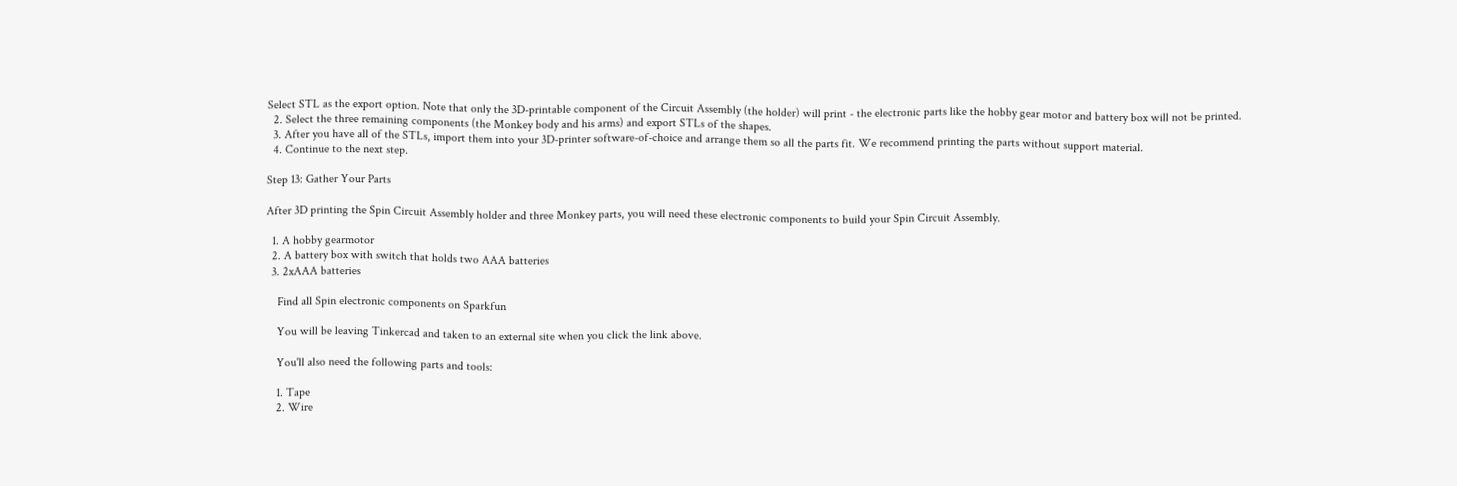Select STL as the export option. Note that only the 3D-printable component of the Circuit Assembly (the holder) will print - the electronic parts like the hobby gear motor and battery box will not be printed.
  2. Select the three remaining components (the Monkey body and his arms) and export STLs of the shapes.
  3. After you have all of the STLs, import them into your 3D-printer software-of-choice and arrange them so all the parts fit. We recommend printing the parts without support material.
  4. Continue to the next step.

Step 13: Gather Your Parts

After 3D printing the Spin Circuit Assembly holder and three Monkey parts, you will need these electronic components to build your Spin Circuit Assembly.

  1. A hobby gearmotor
  2. A battery box with switch that holds two AAA batteries
  3. 2xAAA batteries

    Find all Spin electronic components on Sparkfun

    You will be leaving Tinkercad and taken to an external site when you click the link above.

    You'll also need the following parts and tools:

    1. Tape
    2. Wire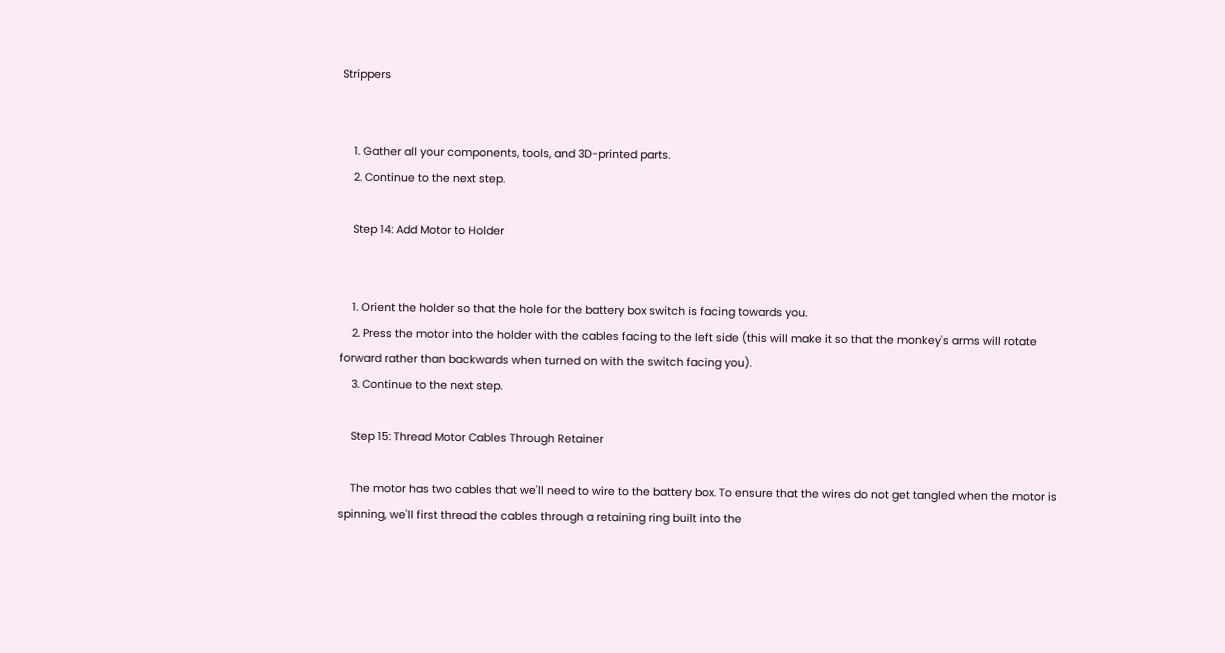Strippers


    1. Gather all your components, tools, and 3D-printed parts.
    2. Continue to the next step.

    Step 14: Add Motor to Holder


    1. Orient the holder so that the hole for the battery box switch is facing towards you.
    2. Press the motor into the holder with the cables facing to the left side (this will make it so that the monkey's arms will rotate forward rather than backwards when turned on with the switch facing you).
    3. Continue to the next step.

    Step 15: Thread Motor Cables Through Retainer

    The motor has two cables that we'll need to wire to the battery box. To ensure that the wires do not get tangled when the motor is spinning, we'll first thread the cables through a retaining ring built into the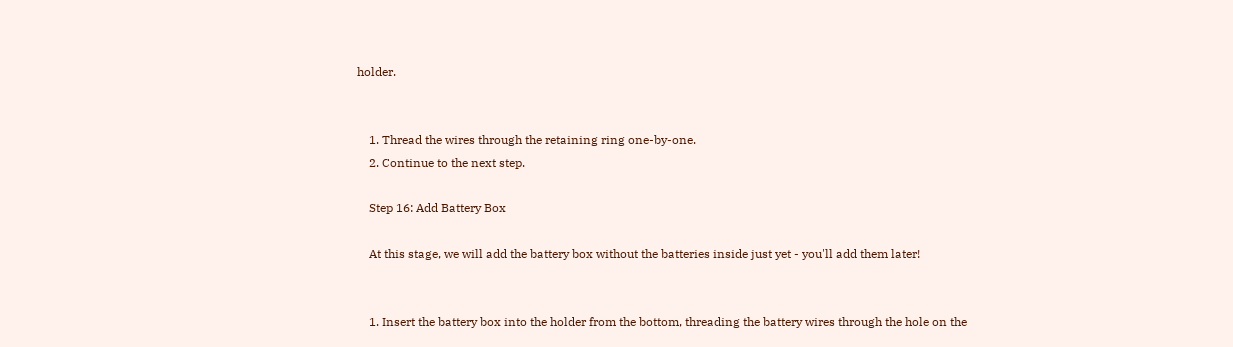holder.


    1. Thread the wires through the retaining ring one-by-one.
    2. Continue to the next step.

    Step 16: Add Battery Box

    At this stage, we will add the battery box without the batteries inside just yet - you'll add them later!


    1. Insert the battery box into the holder from the bottom, threading the battery wires through the hole on the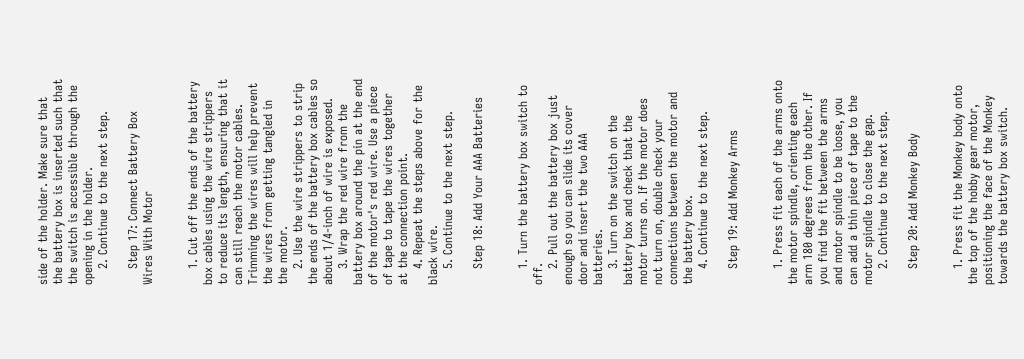side of the holder. Make sure that the battery box is inserted such that the switch is accessible through the opening in the holder.
    2. Continue to the next step.

    Step 17: Connect Battery Box Wires With Motor


    1. Cut off the ends of the battery box cables using the wire strippers to reduce its length, ensuring that it can still reach the motor cables. Trimming the wires will help prevent the wires from getting tangled in the motor.
    2. Use the wire strippers to strip the ends of the battery box cables so about 1/4-inch of wire is exposed.
    3. Wrap the red wire from the battery box around the pin at the end of the motor's red wire. Use a piece of tape to tape the wires together at the connection point.
    4. Repeat the steps above for the black wire.
    5. Continue to the next step.

    Step 18: Add Your AAA Batteries


    1. Turn the battery box switch to off.
    2. Pull out the battery box just enough so you can slide its cover door and insert the two AAA batteries.
    3. Turn on the switch on the battery box and check that the motor turns on. If the motor does not turn on, double check your connections between the motor and the battery box.
    4. Continue to the next step.

    Step 19: Add Monkey Arms


    1. Press fit each of the arms onto the motor spindle, orienting each arm 180 degrees from the other. If you find the fit between the arms and motor spindle to be loose, you can add a thin piece of tape to the motor spindle to close the gap.
    2. Continue to the next step.

    Step 20: Add Monkey Body


    1. Press fit the Monkey body onto the top of the hobby gear motor, positioning the face of the Monkey towards the battery box switch.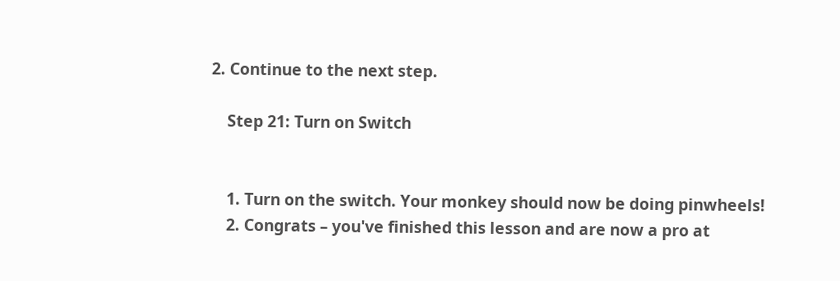2. Continue to the next step.

    Step 21: Turn on Switch


    1. Turn on the switch. Your monkey should now be doing pinwheels!
    2. Congrats – you've finished this lesson and are now a pro at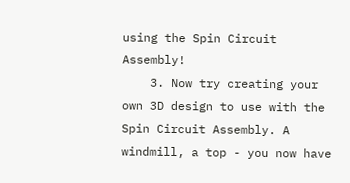using the Spin Circuit Assembly!
    3. Now try creating your own 3D design to use with the Spin Circuit Assembly. A windmill, a top - you now have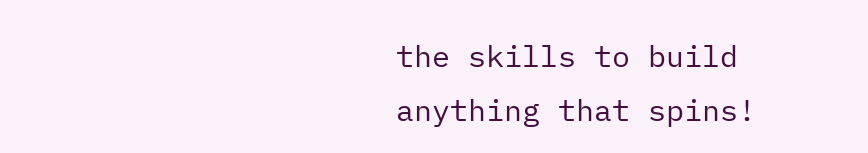the skills to build anything that spins!